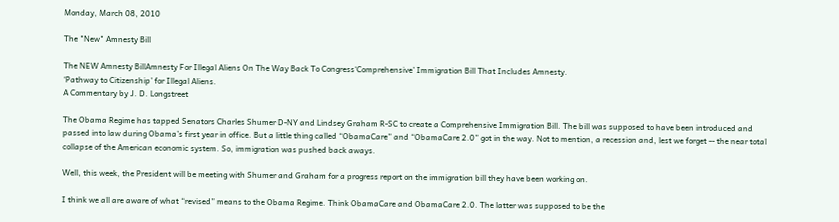Monday, March 08, 2010

The "New" Amnesty Bill

The NEW Amnesty BillAmnesty For Illegal Aliens On The Way Back To Congress‘Comprehensive’ Immigration Bill That Includes Amnesty.
‘Pathway to Citizenship’ for Illegal Aliens.
A Commentary by J. D. Longstreet

The Obama Regime has tapped Senators Charles Shumer D-NY and Lindsey Graham R-SC to create a Comprehensive Immigration Bill. The bill was supposed to have been introduced and passed into law during Obama’s first year in office. But a little thing called “ObamaCare” and “ObamaCare 2.0” got in the way. Not to mention, a recession and, lest we forget -- the near total collapse of the American economic system. So, immigration was pushed back aways.

Well, this week, the President will be meeting with Shumer and Graham for a progress report on the immigration bill they have been working on.

I think we all are aware of what “revised” means to the Obama Regime. Think ObamaCare and ObamaCare 2.0. The latter was supposed to be the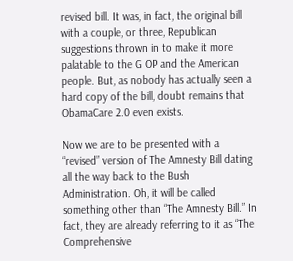revised bill. It was, in fact, the original bill with a couple, or three, Republican suggestions thrown in to make it more palatable to the G OP and the American people. But, as nobody has actually seen a hard copy of the bill, doubt remains that ObamaCare 2.0 even exists.

Now we are to be presented with a “revised” version of The Amnesty Bill dating all the way back to the Bush Administration. Oh, it will be called something other than “The Amnesty Bill.” In fact, they are already referring to it as “The Comprehensive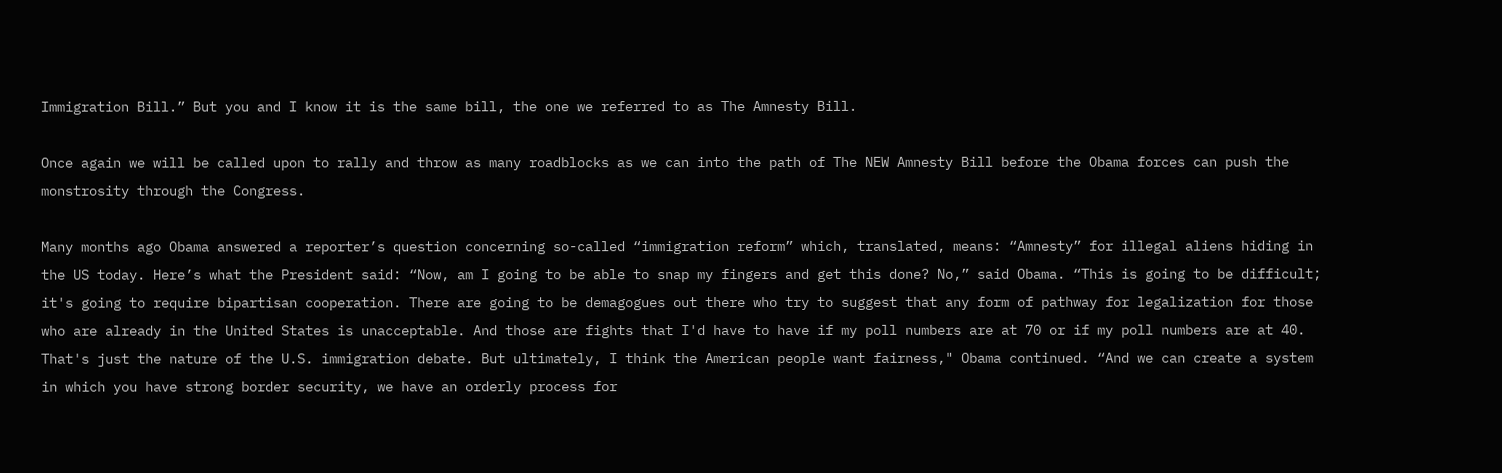Immigration Bill.” But you and I know it is the same bill, the one we referred to as The Amnesty Bill.

Once again we will be called upon to rally and throw as many roadblocks as we can into the path of The NEW Amnesty Bill before the Obama forces can push the monstrosity through the Congress.

Many months ago Obama answered a reporter’s question concerning so-called “immigration reform” which, translated, means: “Amnesty” for illegal aliens hiding in the US today. Here’s what the President said: “Now, am I going to be able to snap my fingers and get this done? No,” said Obama. “This is going to be difficult; it's going to require bipartisan cooperation. There are going to be demagogues out there who try to suggest that any form of pathway for legalization for those who are already in the United States is unacceptable. And those are fights that I'd have to have if my poll numbers are at 70 or if my poll numbers are at 40. That's just the nature of the U.S. immigration debate. But ultimately, I think the American people want fairness," Obama continued. “And we can create a system in which you have strong border security, we have an orderly process for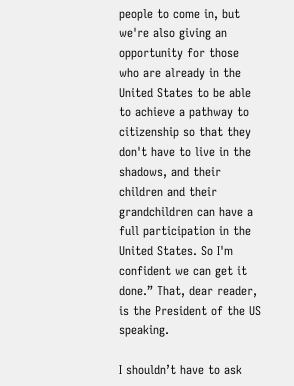people to come in, but we're also giving an opportunity for those who are already in the United States to be able to achieve a pathway to citizenship so that they don't have to live in the shadows, and their children and their grandchildren can have a full participation in the United States. So I'm confident we can get it done.” That, dear reader, is the President of the US speaking.

I shouldn’t have to ask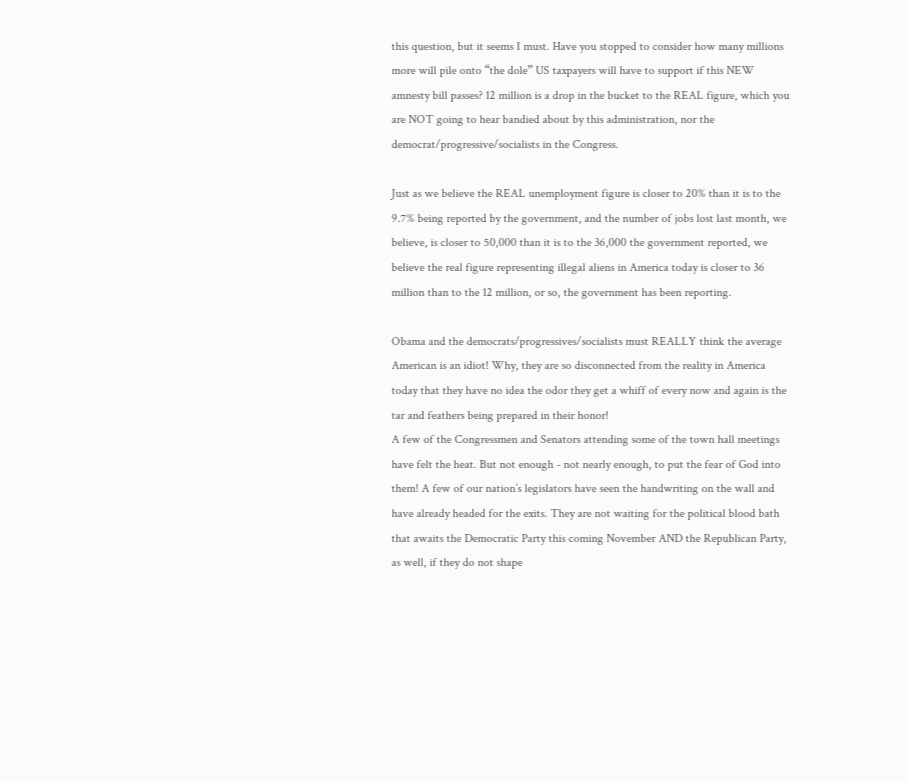this question, but it seems I must. Have you stopped to consider how many millions more will pile onto “the dole” US taxpayers will have to support if this NEW amnesty bill passes? 12 million is a drop in the bucket to the REAL figure, which you are NOT going to hear bandied about by this administration, nor the democrat/progressive/socialists in the Congress.

Just as we believe the REAL unemployment figure is closer to 20% than it is to the 9.7% being reported by the government, and the number of jobs lost last month, we believe, is closer to 50,000 than it is to the 36,000 the government reported, we believe the real figure representing illegal aliens in America today is closer to 36 million than to the 12 million, or so, the government has been reporting.

Obama and the democrats/progressives/socialists must REALLY think the average American is an idiot! Why, they are so disconnected from the reality in America today that they have no idea the odor they get a whiff of every now and again is the tar and feathers being prepared in their honor!
A few of the Congressmen and Senators attending some of the town hall meetings have felt the heat. But not enough - not nearly enough, to put the fear of God into them! A few of our nation’s legislators have seen the handwriting on the wall and have already headed for the exits. They are not waiting for the political blood bath that awaits the Democratic Party this coming November AND the Republican Party, as well, if they do not shape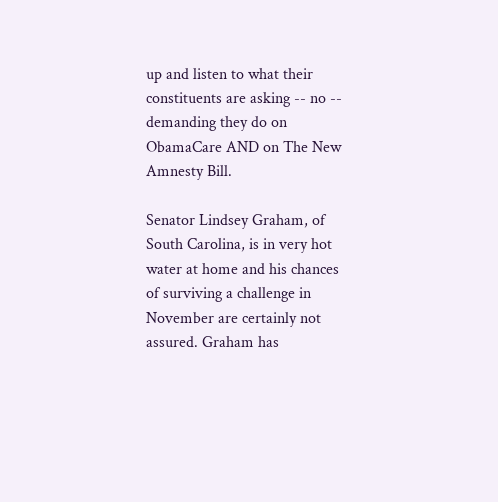up and listen to what their constituents are asking -- no -- demanding they do on ObamaCare AND on The New Amnesty Bill.

Senator Lindsey Graham, of South Carolina, is in very hot water at home and his chances of surviving a challenge in November are certainly not assured. Graham has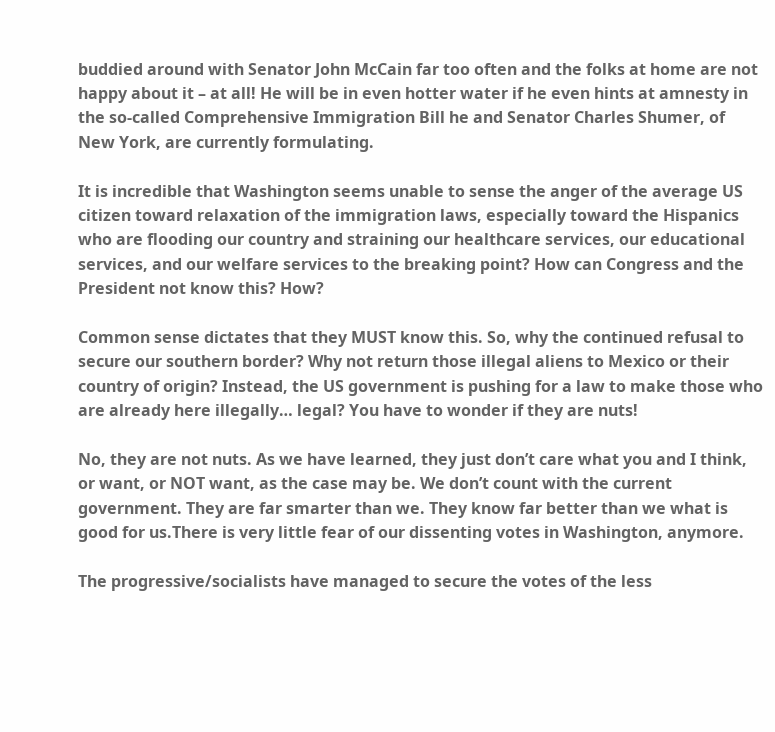buddied around with Senator John McCain far too often and the folks at home are not happy about it – at all! He will be in even hotter water if he even hints at amnesty in the so-called Comprehensive Immigration Bill he and Senator Charles Shumer, of New York, are currently formulating.

It is incredible that Washington seems unable to sense the anger of the average US citizen toward relaxation of the immigration laws, especially toward the Hispanics who are flooding our country and straining our healthcare services, our educational services, and our welfare services to the breaking point? How can Congress and the President not know this? How?

Common sense dictates that they MUST know this. So, why the continued refusal to secure our southern border? Why not return those illegal aliens to Mexico or their country of origin? Instead, the US government is pushing for a law to make those who are already here illegally… legal? You have to wonder if they are nuts!

No, they are not nuts. As we have learned, they just don’t care what you and I think, or want, or NOT want, as the case may be. We don’t count with the current government. They are far smarter than we. They know far better than we what is good for us.There is very little fear of our dissenting votes in Washington, anymore.

The progressive/socialists have managed to secure the votes of the less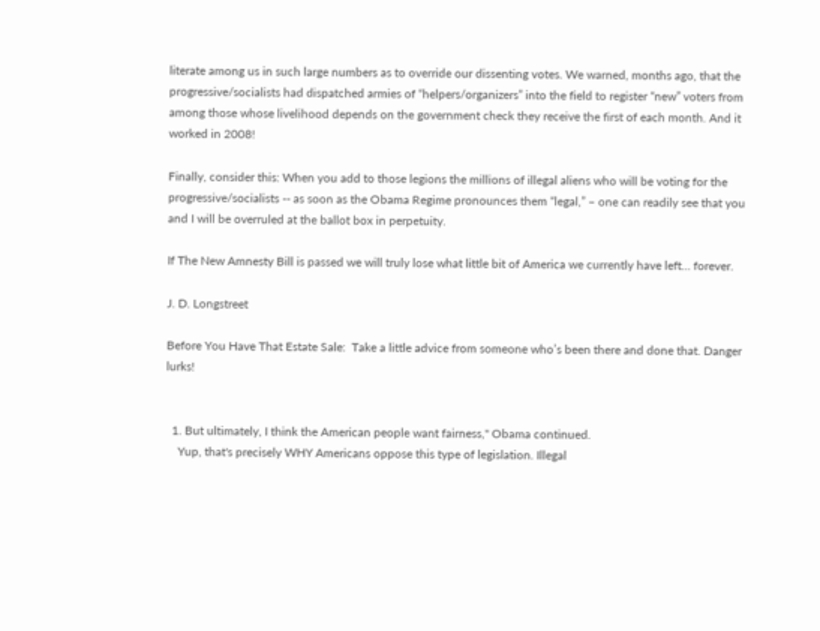literate among us in such large numbers as to override our dissenting votes. We warned, months ago, that the progressive/socialists had dispatched armies of “helpers/organizers” into the field to register “new” voters from among those whose livelihood depends on the government check they receive the first of each month. And it worked in 2008!

Finally, consider this: When you add to those legions the millions of illegal aliens who will be voting for the progressive/socialists -- as soon as the Obama Regime pronounces them “legal,” – one can readily see that you and I will be overruled at the ballot box in perpetuity.

If The New Amnesty Bill is passed we will truly lose what little bit of America we currently have left… forever.

J. D. Longstreet

Before You Have That Estate Sale:  Take a little advice from someone who’s been there and done that. Danger lurks!


  1. But ultimately, I think the American people want fairness," Obama continued.
    Yup, that's precisely WHY Americans oppose this type of legislation. Illegal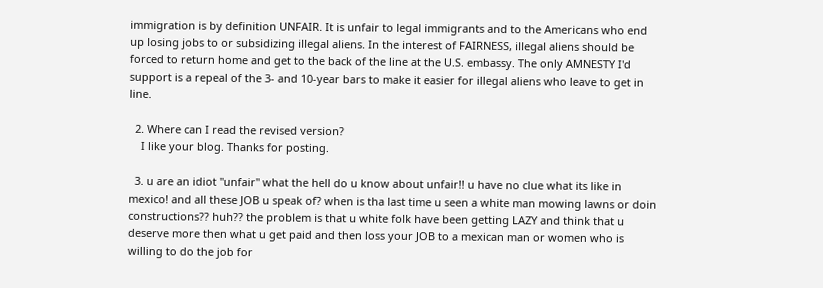immigration is by definition UNFAIR. It is unfair to legal immigrants and to the Americans who end up losing jobs to or subsidizing illegal aliens. In the interest of FAIRNESS, illegal aliens should be forced to return home and get to the back of the line at the U.S. embassy. The only AMNESTY I'd support is a repeal of the 3- and 10-year bars to make it easier for illegal aliens who leave to get in line.

  2. Where can I read the revised version?
    I like your blog. Thanks for posting.

  3. u are an idiot "unfair" what the hell do u know about unfair!! u have no clue what its like in mexico! and all these JOB u speak of? when is tha last time u seen a white man mowing lawns or doin constructions?? huh?? the problem is that u white folk have been getting LAZY and think that u deserve more then what u get paid and then loss your JOB to a mexican man or women who is willing to do the job for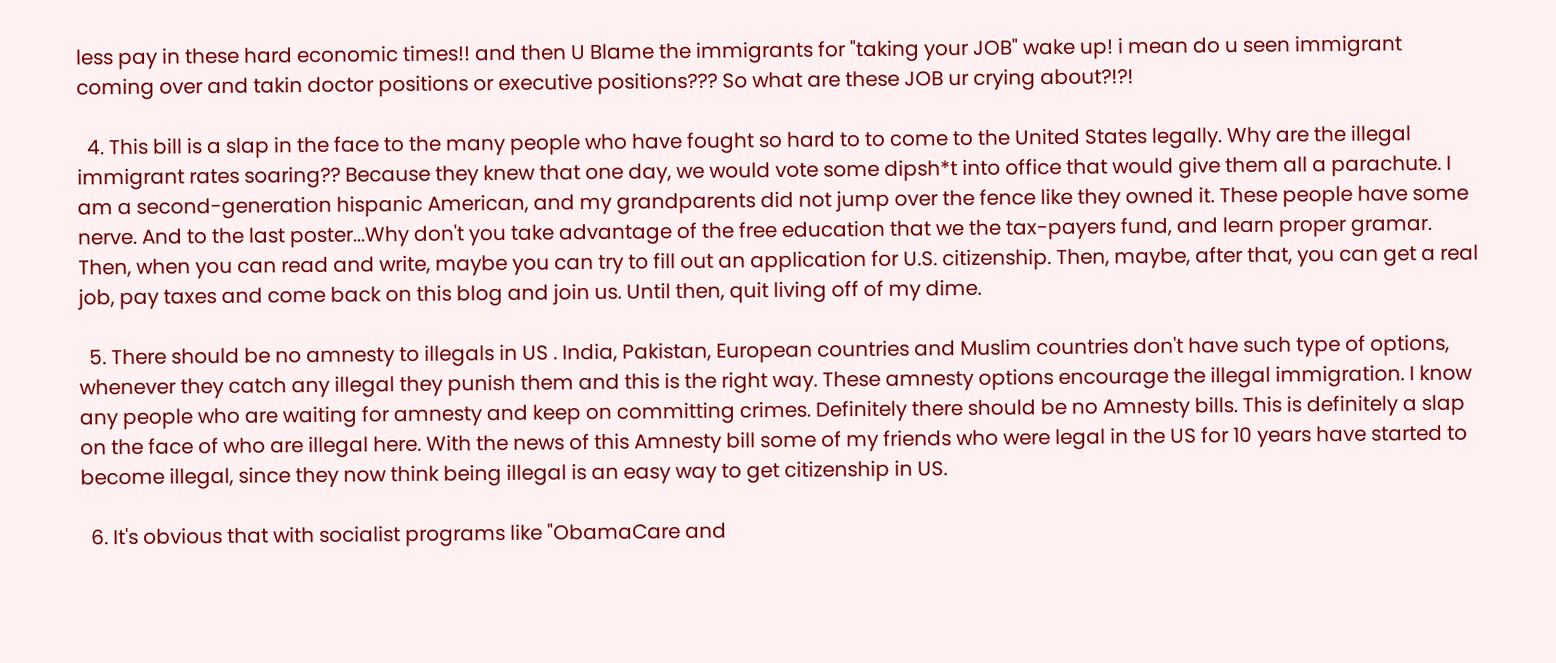less pay in these hard economic times!! and then U Blame the immigrants for "taking your JOB" wake up! i mean do u seen immigrant coming over and takin doctor positions or executive positions??? So what are these JOB ur crying about?!?!

  4. This bill is a slap in the face to the many people who have fought so hard to to come to the United States legally. Why are the illegal immigrant rates soaring?? Because they knew that one day, we would vote some dipsh*t into office that would give them all a parachute. I am a second-generation hispanic American, and my grandparents did not jump over the fence like they owned it. These people have some nerve. And to the last poster...Why don't you take advantage of the free education that we the tax-payers fund, and learn proper gramar. Then, when you can read and write, maybe you can try to fill out an application for U.S. citizenship. Then, maybe, after that, you can get a real job, pay taxes and come back on this blog and join us. Until then, quit living off of my dime.

  5. There should be no amnesty to illegals in US . India, Pakistan, European countries and Muslim countries don't have such type of options, whenever they catch any illegal they punish them and this is the right way. These amnesty options encourage the illegal immigration. I know any people who are waiting for amnesty and keep on committing crimes. Definitely there should be no Amnesty bills. This is definitely a slap on the face of who are illegal here. With the news of this Amnesty bill some of my friends who were legal in the US for 10 years have started to become illegal, since they now think being illegal is an easy way to get citizenship in US.

  6. It's obvious that with socialist programs like "ObamaCare and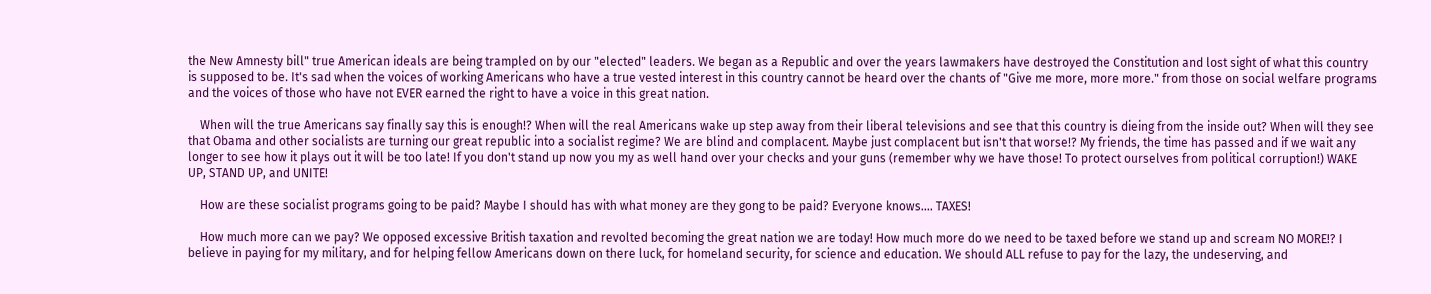the New Amnesty bill" true American ideals are being trampled on by our "elected" leaders. We began as a Republic and over the years lawmakers have destroyed the Constitution and lost sight of what this country is supposed to be. It's sad when the voices of working Americans who have a true vested interest in this country cannot be heard over the chants of "Give me more, more more." from those on social welfare programs and the voices of those who have not EVER earned the right to have a voice in this great nation.

    When will the true Americans say finally say this is enough!? When will the real Americans wake up step away from their liberal televisions and see that this country is dieing from the inside out? When will they see that Obama and other socialists are turning our great republic into a socialist regime? We are blind and complacent. Maybe just complacent but isn't that worse!? My friends, the time has passed and if we wait any longer to see how it plays out it will be too late! If you don't stand up now you my as well hand over your checks and your guns (remember why we have those! To protect ourselves from political corruption!) WAKE UP, STAND UP, and UNITE!

    How are these socialist programs going to be paid? Maybe I should has with what money are they gong to be paid? Everyone knows.... TAXES!

    How much more can we pay? We opposed excessive British taxation and revolted becoming the great nation we are today! How much more do we need to be taxed before we stand up and scream NO MORE!? I believe in paying for my military, and for helping fellow Americans down on there luck, for homeland security, for science and education. We should ALL refuse to pay for the lazy, the undeserving, and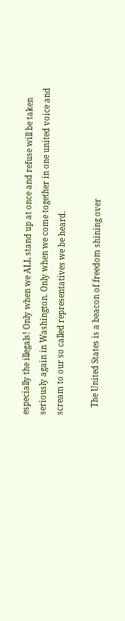especially the illegals! Only when we ALL stand up at once and refuse will be taken seriously again in Washington. Only when we come together in one united voice and scream to our so called representatives we be heard.

    The United States is a beacon of freedom shining over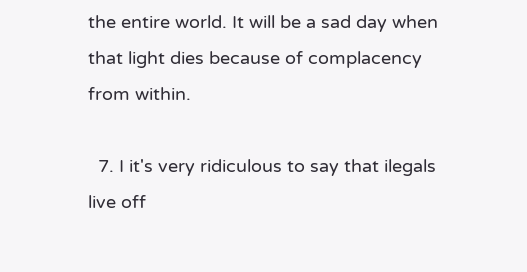the entire world. It will be a sad day when that light dies because of complacency from within.

  7. I it's very ridiculous to say that ilegals live off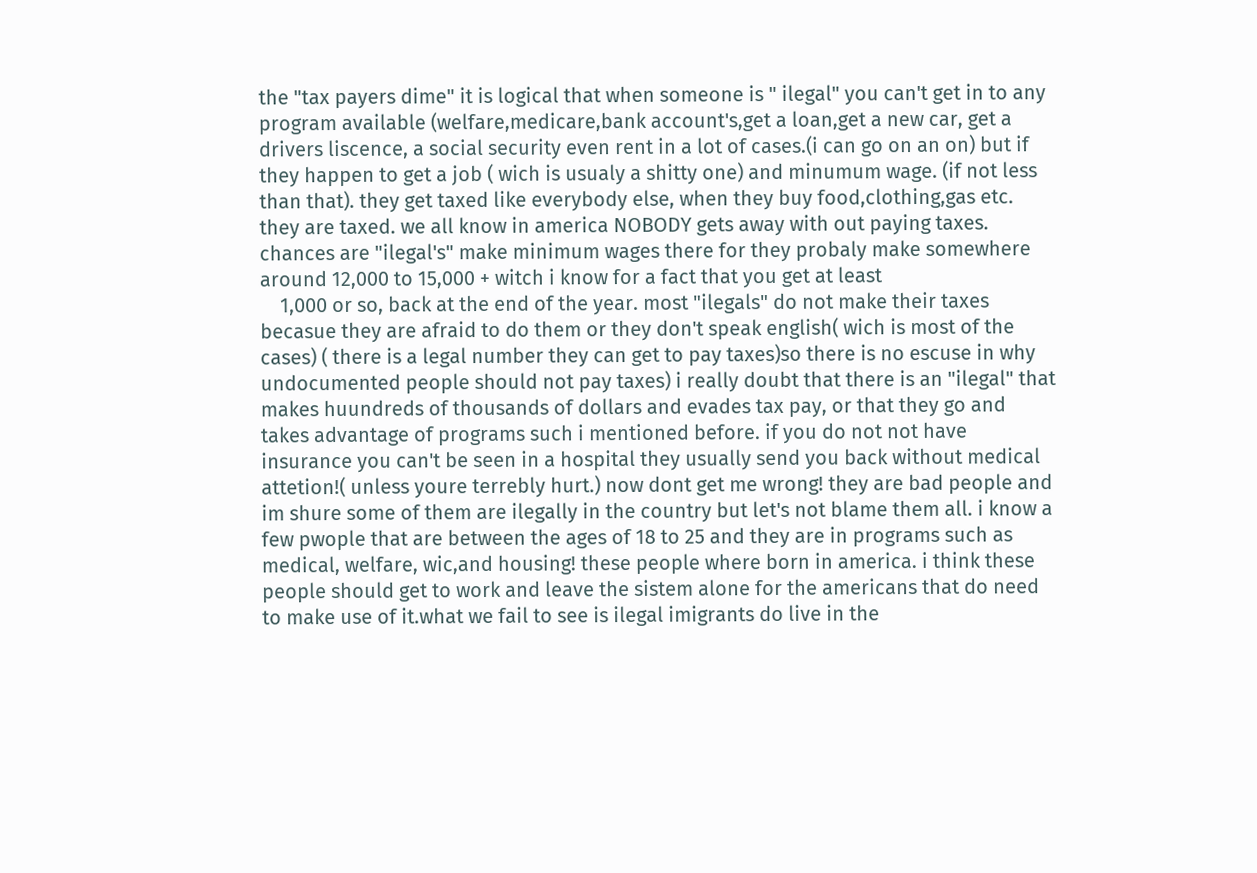the "tax payers dime" it is logical that when someone is " ilegal" you can't get in to any program available (welfare,medicare,bank account's,get a loan,get a new car, get a drivers liscence, a social security even rent in a lot of cases.(i can go on an on) but if they happen to get a job ( wich is usualy a shitty one) and minumum wage. (if not less than that). they get taxed like everybody else, when they buy food,clothing,gas etc. they are taxed. we all know in america NOBODY gets away with out paying taxes. chances are "ilegal's" make minimum wages there for they probaly make somewhere around 12,000 to 15,000 + witch i know for a fact that you get at least
    1,000 or so, back at the end of the year. most "ilegals" do not make their taxes becasue they are afraid to do them or they don't speak english( wich is most of the cases) ( there is a legal number they can get to pay taxes)so there is no escuse in why undocumented people should not pay taxes) i really doubt that there is an "ilegal" that makes huundreds of thousands of dollars and evades tax pay, or that they go and takes advantage of programs such i mentioned before. if you do not not have insurance you can't be seen in a hospital they usually send you back without medical attetion!( unless youre terrebly hurt.) now dont get me wrong! they are bad people and im shure some of them are ilegally in the country but let's not blame them all. i know a few pwople that are between the ages of 18 to 25 and they are in programs such as medical, welfare, wic,and housing! these people where born in america. i think these people should get to work and leave the sistem alone for the americans that do need to make use of it.what we fail to see is ilegal imigrants do live in the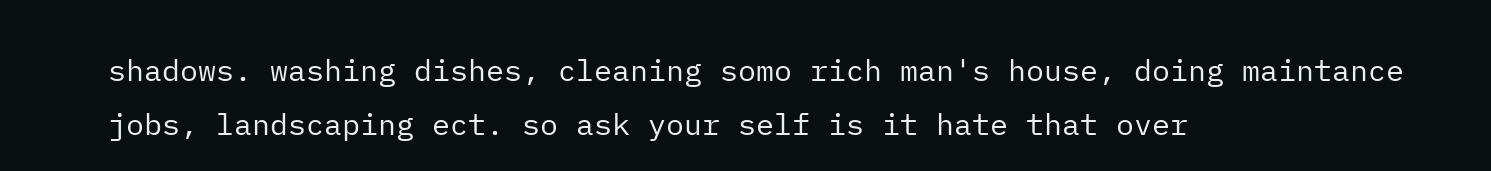shadows. washing dishes, cleaning somo rich man's house, doing maintance jobs, landscaping ect. so ask your self is it hate that over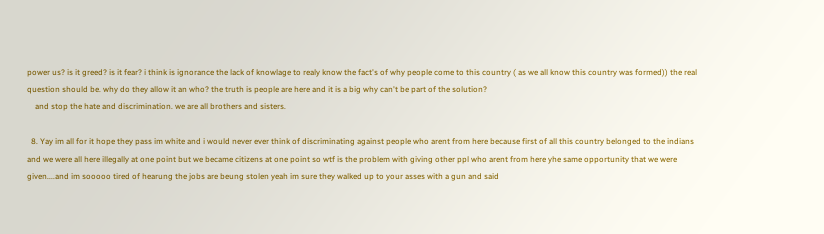power us? is it greed? is it fear? i think is ignorance the lack of knowlage to realy know the fact's of why people come to this country ( as we all know this country was formed)) the real question should be. why do they allow it an who? the truth is people are here and it is a big why can't be part of the solution?
    and stop the hate and discrimination. we are all brothers and sisters.

  8. Yay im all for it hope they pass im white and i would never ever think of discriminating against people who arent from here because first of all this country belonged to the indians and we were all here illegally at one point but we became citizens at one point so wtf is the problem with giving other ppl who arent from here yhe same opportunity that we were given....and im sooooo tired of hearung the jobs are beung stolen yeah im sure they walked up to your asses with a gun and said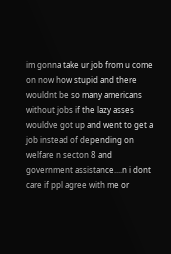im gonna take ur job from u come on now how stupid and there wouldnt be so many americans without jobs if the lazy asses wouldve got up and went to get a job instead of depending on welfare n secton 8 and government assistance....n i dont care if ppl agree with me or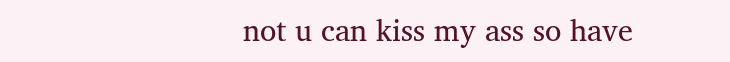not u can kiss my ass so have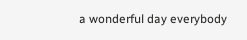a wonderful day everybody